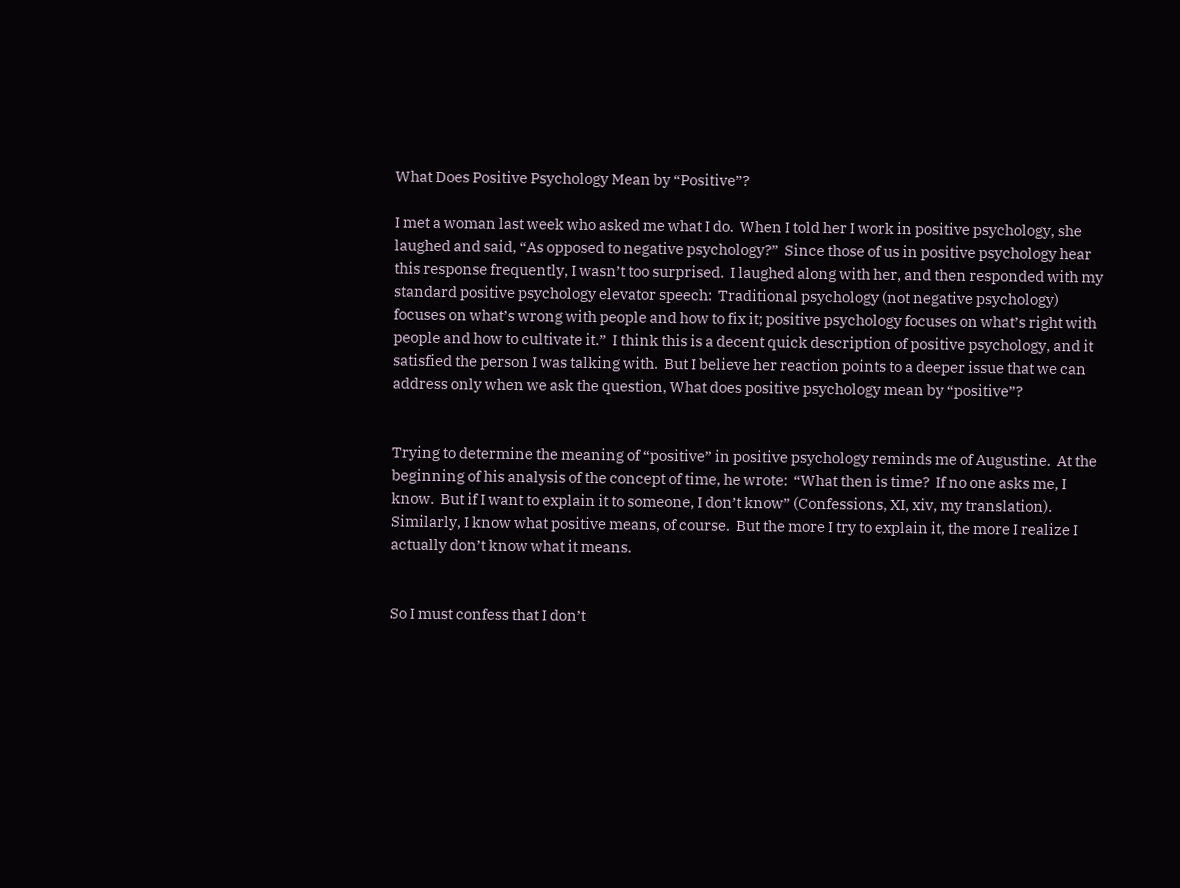What Does Positive Psychology Mean by “Positive”?

I met a woman last week who asked me what I do.  When I told her I work in positive psychology, she laughed and said, “As opposed to negative psychology?”  Since those of us in positive psychology hear this response frequently, I wasn’t too surprised.  I laughed along with her, and then responded with my standard positive psychology elevator speech:  Traditional psychology (not negative psychology) focuses on what’s wrong with people and how to fix it; positive psychology focuses on what’s right with people and how to cultivate it.”  I think this is a decent quick description of positive psychology, and it satisfied the person I was talking with.  But I believe her reaction points to a deeper issue that we can address only when we ask the question, What does positive psychology mean by “positive”?


Trying to determine the meaning of “positive” in positive psychology reminds me of Augustine.  At the beginning of his analysis of the concept of time, he wrote:  “What then is time?  If no one asks me, I know.  But if I want to explain it to someone, I don’t know” (Confessions, XI, xiv, my translation).  Similarly, I know what positive means, of course.  But the more I try to explain it, the more I realize I actually don’t know what it means.


So I must confess that I don’t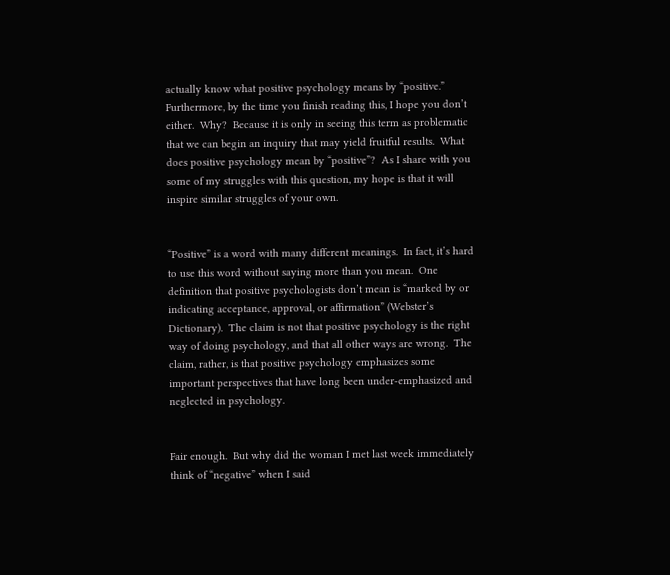actually know what positive psychology means by “positive.”  Furthermore, by the time you finish reading this, I hope you don’t either.  Why?  Because it is only in seeing this term as problematic that we can begin an inquiry that may yield fruitful results.  What does positive psychology mean by “positive”?  As I share with you some of my struggles with this question, my hope is that it will inspire similar struggles of your own.


“Positive” is a word with many different meanings.  In fact, it’s hard to use this word without saying more than you mean.  One definition that positive psychologists don’t mean is “marked by or indicating acceptance, approval, or affirmation” (Webster’s Dictionary).  The claim is not that positive psychology is the right way of doing psychology, and that all other ways are wrong.  The claim, rather, is that positive psychology emphasizes some important perspectives that have long been under-emphasized and neglected in psychology.


Fair enough.  But why did the woman I met last week immediately think of “negative” when I said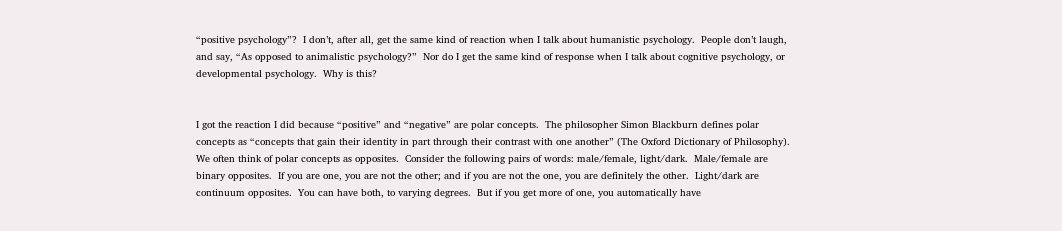“positive psychology”?  I don’t, after all, get the same kind of reaction when I talk about humanistic psychology.  People don’t laugh, and say, “As opposed to animalistic psychology?”  Nor do I get the same kind of response when I talk about cognitive psychology, or developmental psychology.  Why is this?


I got the reaction I did because “positive” and “negative” are polar concepts.  The philosopher Simon Blackburn defines polar concepts as “concepts that gain their identity in part through their contrast with one another” (The Oxford Dictionary of Philosophy).  We often think of polar concepts as opposites.  Consider the following pairs of words: male/female, light/dark.  Male/female are binary opposites.  If you are one, you are not the other; and if you are not the one, you are definitely the other.  Light/dark are continuum opposites.  You can have both, to varying degrees.  But if you get more of one, you automatically have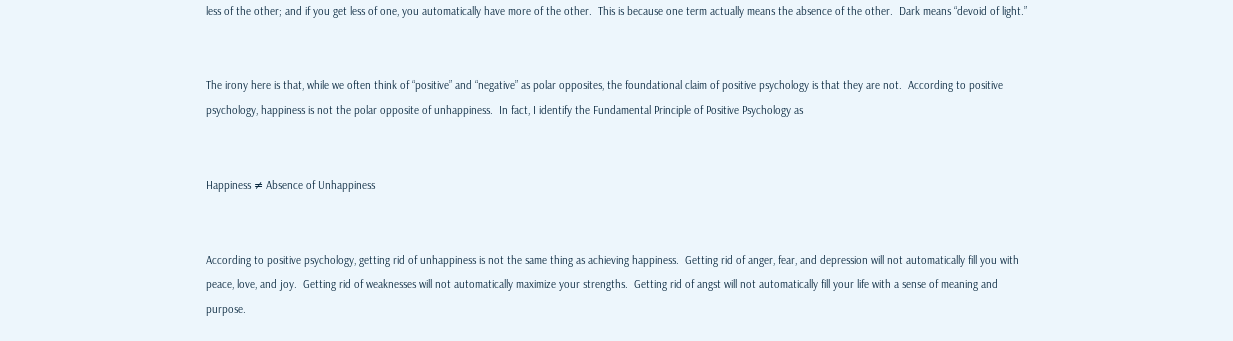less of the other; and if you get less of one, you automatically have more of the other.  This is because one term actually means the absence of the other.  Dark means “devoid of light.”


The irony here is that, while we often think of “positive” and “negative” as polar opposites, the foundational claim of positive psychology is that they are not.  According to positive psychology, happiness is not the polar opposite of unhappiness.  In fact, I identify the Fundamental Principle of Positive Psychology as


Happiness ≠ Absence of Unhappiness


According to positive psychology, getting rid of unhappiness is not the same thing as achieving happiness.  Getting rid of anger, fear, and depression will not automatically fill you with peace, love, and joy.  Getting rid of weaknesses will not automatically maximize your strengths.  Getting rid of angst will not automatically fill your life with a sense of meaning and purpose.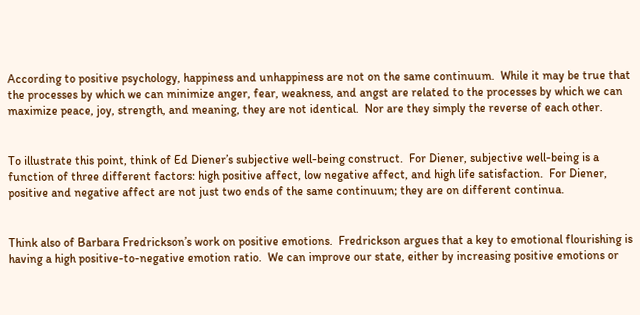According to positive psychology, happiness and unhappiness are not on the same continuum.  While it may be true that the processes by which we can minimize anger, fear, weakness, and angst are related to the processes by which we can maximize peace, joy, strength, and meaning, they are not identical.  Nor are they simply the reverse of each other.


To illustrate this point, think of Ed Diener’s subjective well-being construct.  For Diener, subjective well-being is a function of three different factors: high positive affect, low negative affect, and high life satisfaction.  For Diener, positive and negative affect are not just two ends of the same continuum; they are on different continua.


Think also of Barbara Fredrickson’s work on positive emotions.  Fredrickson argues that a key to emotional flourishing is having a high positive-to-negative emotion ratio.  We can improve our state, either by increasing positive emotions or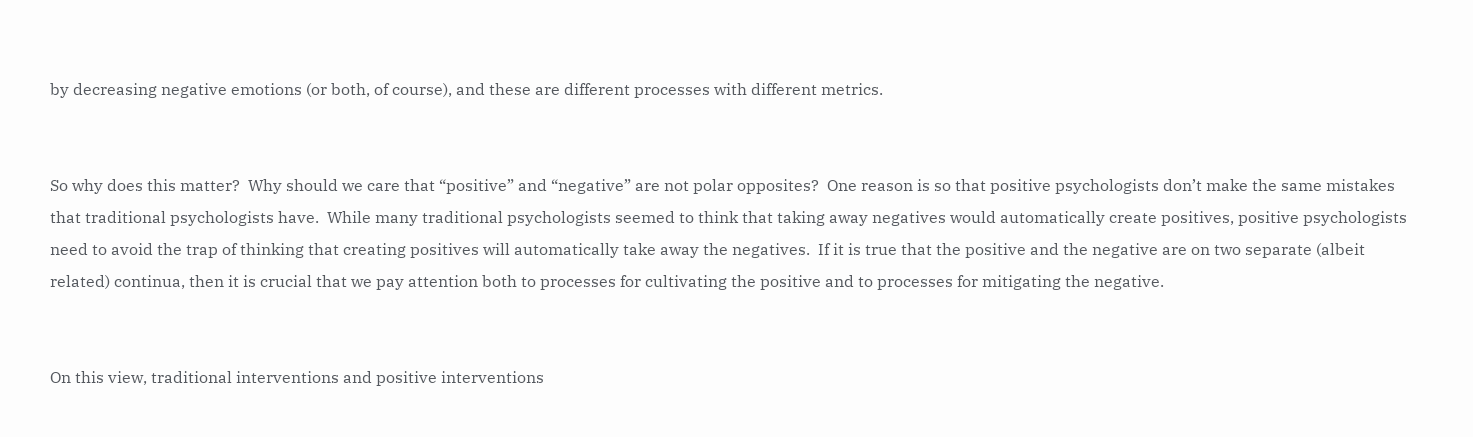by decreasing negative emotions (or both, of course), and these are different processes with different metrics.


So why does this matter?  Why should we care that “positive” and “negative” are not polar opposites?  One reason is so that positive psychologists don’t make the same mistakes that traditional psychologists have.  While many traditional psychologists seemed to think that taking away negatives would automatically create positives, positive psychologists need to avoid the trap of thinking that creating positives will automatically take away the negatives.  If it is true that the positive and the negative are on two separate (albeit related) continua, then it is crucial that we pay attention both to processes for cultivating the positive and to processes for mitigating the negative.


On this view, traditional interventions and positive interventions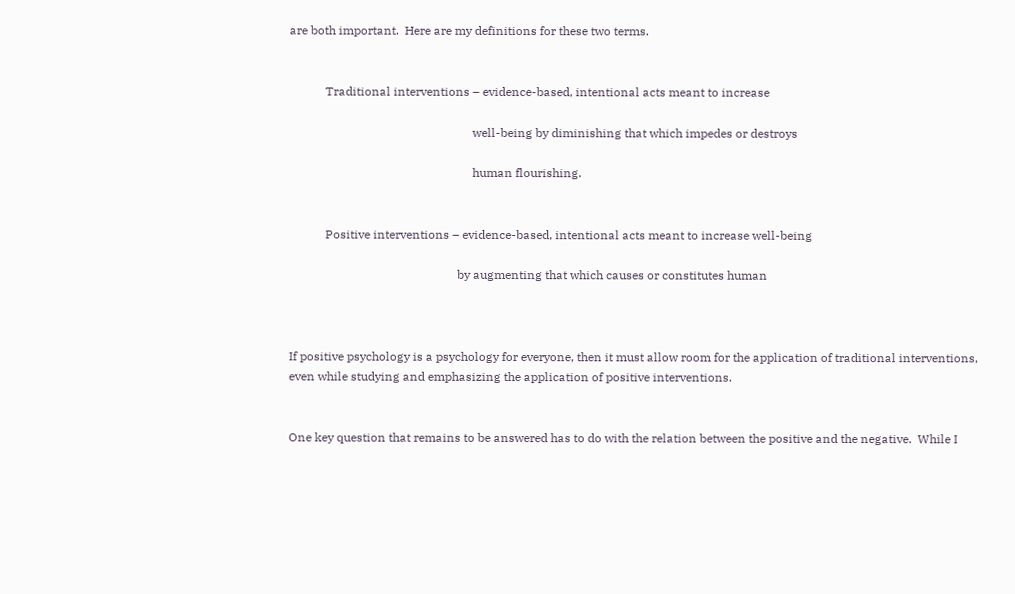are both important.  Here are my definitions for these two terms.


            Traditional interventions – evidence-based, intentional acts meant to increase

                                                             well-being by diminishing that which impedes or destroys

                                                             human flourishing.


            Positive interventions – evidence-based, intentional acts meant to increase well-being

                                                        by augmenting that which causes or constitutes human



If positive psychology is a psychology for everyone, then it must allow room for the application of traditional interventions, even while studying and emphasizing the application of positive interventions.


One key question that remains to be answered has to do with the relation between the positive and the negative.  While I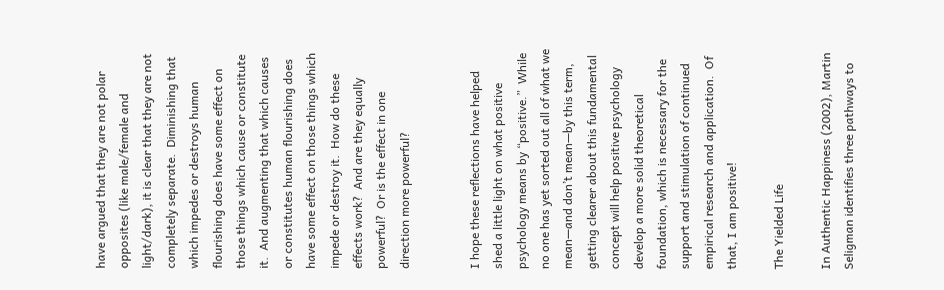have argued that they are not polar opposites (like male/female and light/dark), it is clear that they are not completely separate.  Diminishing that which impedes or destroys human flourishing does have some effect on those things which cause or constitute it.  And augmenting that which causes or constitutes human flourishing does have some effect on those things which impede or destroy it.  How do these effects work?  And are they equally powerful?  Or is the effect in one direction more powerful?


I hope these reflections have helped shed a little light on what positive psychology means by “positive.”  While no one has yet sorted out all of what we mean—and don’t mean—by this term, getting clearer about this fundamental concept will help positive psychology develop a more solid theoretical foundation, which is necessary for the support and stimulation of continued empirical research and application.  Of that, I am positive!

The Yielded Life

In Authentic Happiness (2002), Martin Seligman identifies three pathways to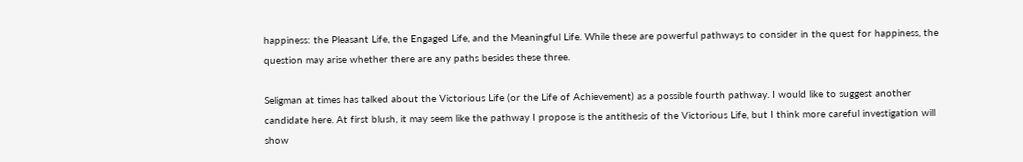happiness: the Pleasant Life, the Engaged Life, and the Meaningful Life. While these are powerful pathways to consider in the quest for happiness, the question may arise whether there are any paths besides these three.

Seligman at times has talked about the Victorious Life (or the Life of Achievement) as a possible fourth pathway. I would like to suggest another candidate here. At first blush, it may seem like the pathway I propose is the antithesis of the Victorious Life, but I think more careful investigation will show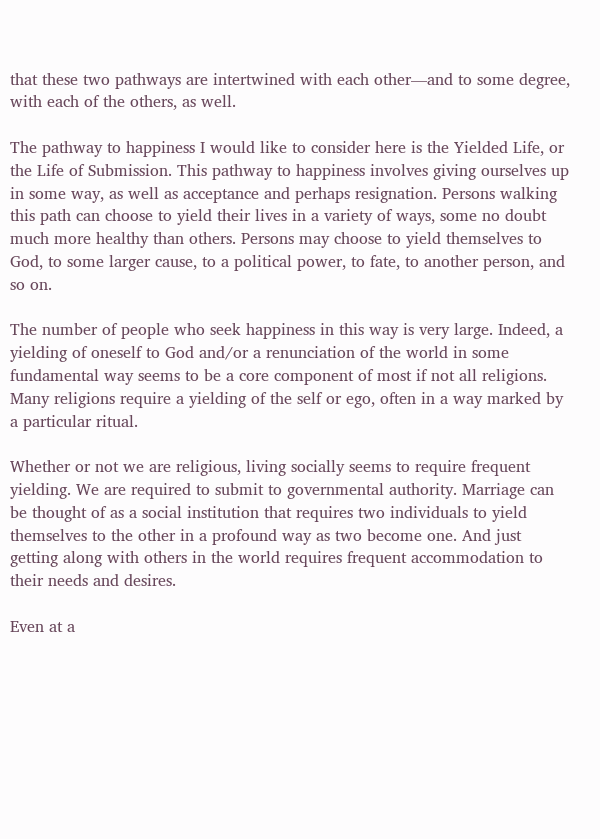that these two pathways are intertwined with each other—and to some degree, with each of the others, as well.

The pathway to happiness I would like to consider here is the Yielded Life, or the Life of Submission. This pathway to happiness involves giving ourselves up in some way, as well as acceptance and perhaps resignation. Persons walking this path can choose to yield their lives in a variety of ways, some no doubt much more healthy than others. Persons may choose to yield themselves to God, to some larger cause, to a political power, to fate, to another person, and so on.

The number of people who seek happiness in this way is very large. Indeed, a yielding of oneself to God and/or a renunciation of the world in some fundamental way seems to be a core component of most if not all religions. Many religions require a yielding of the self or ego, often in a way marked by a particular ritual.

Whether or not we are religious, living socially seems to require frequent yielding. We are required to submit to governmental authority. Marriage can be thought of as a social institution that requires two individuals to yield themselves to the other in a profound way as two become one. And just getting along with others in the world requires frequent accommodation to their needs and desires.

Even at a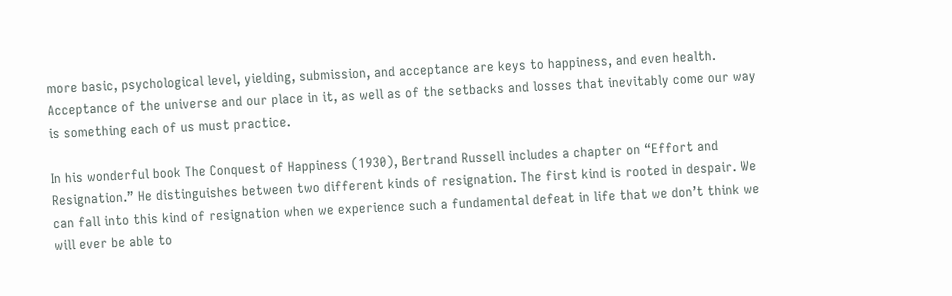more basic, psychological level, yielding, submission, and acceptance are keys to happiness, and even health. Acceptance of the universe and our place in it, as well as of the setbacks and losses that inevitably come our way is something each of us must practice.

In his wonderful book The Conquest of Happiness (1930), Bertrand Russell includes a chapter on “Effort and Resignation.” He distinguishes between two different kinds of resignation. The first kind is rooted in despair. We can fall into this kind of resignation when we experience such a fundamental defeat in life that we don’t think we will ever be able to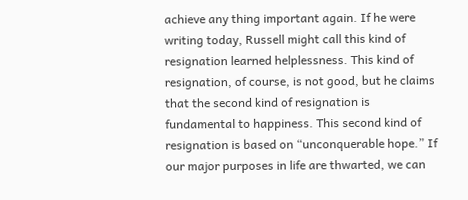achieve any thing important again. If he were writing today, Russell might call this kind of resignation learned helplessness. This kind of resignation, of course, is not good, but he claims that the second kind of resignation is fundamental to happiness. This second kind of resignation is based on “unconquerable hope.” If our major purposes in life are thwarted, we can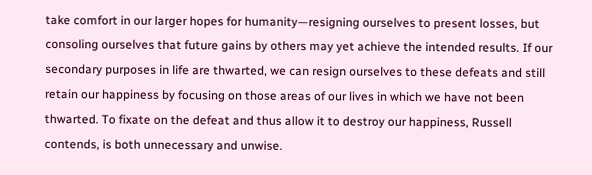take comfort in our larger hopes for humanity—resigning ourselves to present losses, but consoling ourselves that future gains by others may yet achieve the intended results. If our secondary purposes in life are thwarted, we can resign ourselves to these defeats and still retain our happiness by focusing on those areas of our lives in which we have not been thwarted. To fixate on the defeat and thus allow it to destroy our happiness, Russell contends, is both unnecessary and unwise.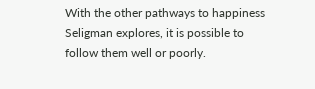With the other pathways to happiness Seligman explores, it is possible to follow them well or poorly.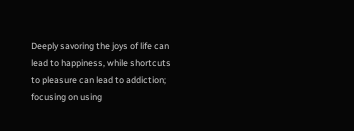Deeply savoring the joys of life can lead to happiness, while shortcuts to pleasure can lead to addiction; focusing on using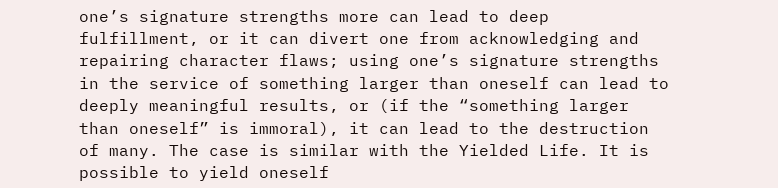one’s signature strengths more can lead to deep fulfillment, or it can divert one from acknowledging and repairing character flaws; using one’s signature strengths in the service of something larger than oneself can lead to deeply meaningful results, or (if the “something larger than oneself” is immoral), it can lead to the destruction of many. The case is similar with the Yielded Life. It is possible to yield oneself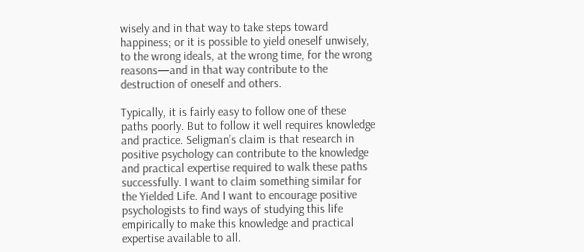wisely and in that way to take steps toward happiness; or it is possible to yield oneself unwisely, to the wrong ideals, at the wrong time, for the wrong reasons—and in that way contribute to the destruction of oneself and others.

Typically, it is fairly easy to follow one of these paths poorly. But to follow it well requires knowledge and practice. Seligman’s claim is that research in positive psychology can contribute to the knowledge and practical expertise required to walk these paths successfully. I want to claim something similar for the Yielded Life. And I want to encourage positive psychologists to find ways of studying this life empirically to make this knowledge and practical expertise available to all.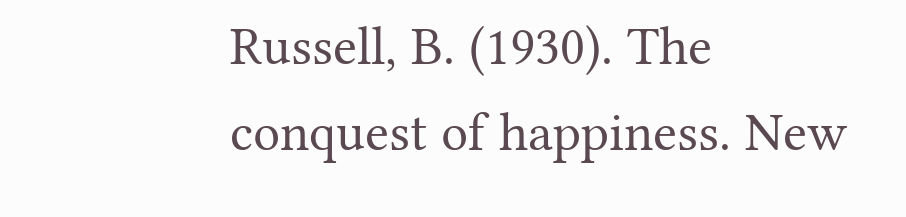Russell, B. (1930). The conquest of happiness. New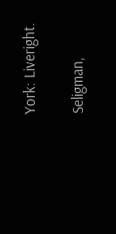York: Liveright.

Seligman,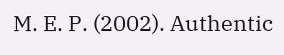M. E. P. (2002). Authentic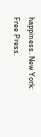happiness. New York: Free Press.